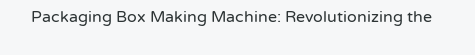Packaging Box Making Machine: Revolutionizing the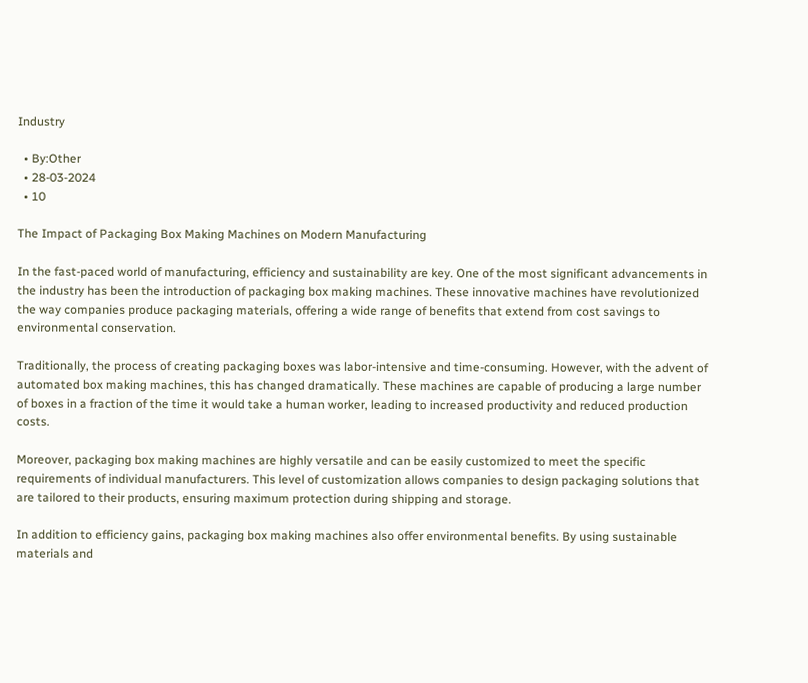Industry

  • By:Other
  • 28-03-2024
  • 10

The Impact of Packaging Box Making Machines on Modern Manufacturing

In the fast-paced world of manufacturing, efficiency and sustainability are key. One of the most significant advancements in the industry has been the introduction of packaging box making machines. These innovative machines have revolutionized the way companies produce packaging materials, offering a wide range of benefits that extend from cost savings to environmental conservation.

Traditionally, the process of creating packaging boxes was labor-intensive and time-consuming. However, with the advent of automated box making machines, this has changed dramatically. These machines are capable of producing a large number of boxes in a fraction of the time it would take a human worker, leading to increased productivity and reduced production costs.

Moreover, packaging box making machines are highly versatile and can be easily customized to meet the specific requirements of individual manufacturers. This level of customization allows companies to design packaging solutions that are tailored to their products, ensuring maximum protection during shipping and storage.

In addition to efficiency gains, packaging box making machines also offer environmental benefits. By using sustainable materials and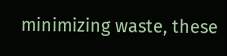minimizing waste, these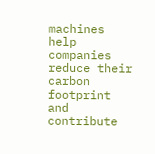machines help companies reduce their carbon footprint and contribute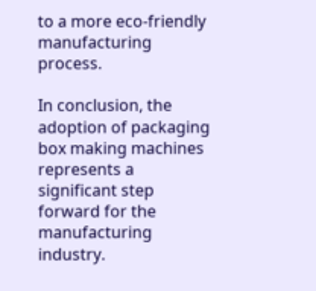to a more eco-friendly manufacturing process.

In conclusion, the adoption of packaging box making machines represents a significant step forward for the manufacturing industry.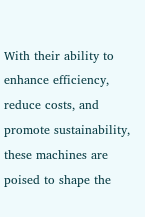With their ability to enhance efficiency, reduce costs, and promote sustainability, these machines are poised to shape the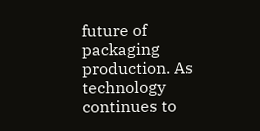future of packaging production. As technology continues to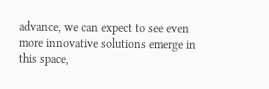advance, we can expect to see even more innovative solutions emerge in this space,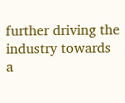further driving the industry towards a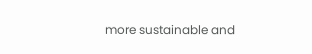more sustainable and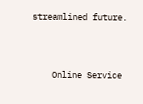streamlined future.




    Online Service